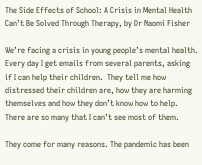The Side Effects of School: A Crisis in Mental Health Can’t Be Solved Through Therapy, by Dr Naomi Fisher

We’re facing a crisis in young people’s mental health.  Every day I get emails from several parents, asking if I can help their children.  They tell me how distressed their children are, how they are harming themselves and how they don’t know how to help.  There are so many that I can’t see most of them.

They come for many reasons. The pandemic has been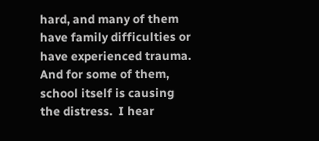hard, and many of them have family difficulties or have experienced trauma.  And for some of them, school itself is causing the distress.  I hear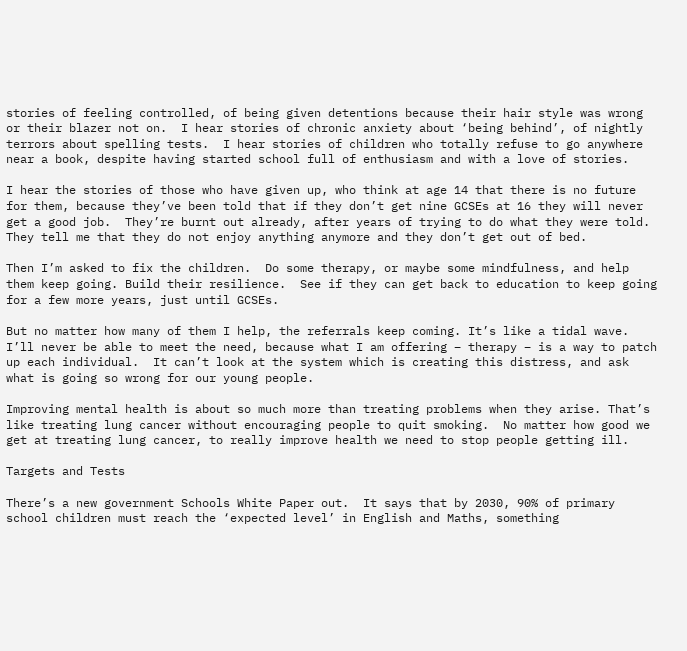stories of feeling controlled, of being given detentions because their hair style was wrong or their blazer not on.  I hear stories of chronic anxiety about ‘being behind’, of nightly terrors about spelling tests.  I hear stories of children who totally refuse to go anywhere near a book, despite having started school full of enthusiasm and with a love of stories.

I hear the stories of those who have given up, who think at age 14 that there is no future for them, because they’ve been told that if they don’t get nine GCSEs at 16 they will never get a good job.  They’re burnt out already, after years of trying to do what they were told.  They tell me that they do not enjoy anything anymore and they don’t get out of bed.

Then I’m asked to fix the children.  Do some therapy, or maybe some mindfulness, and help them keep going. Build their resilience.  See if they can get back to education to keep going for a few more years, just until GCSEs.

But no matter how many of them I help, the referrals keep coming. It’s like a tidal wave.  I’ll never be able to meet the need, because what I am offering – therapy – is a way to patch up each individual.  It can’t look at the system which is creating this distress, and ask what is going so wrong for our young people.

Improving mental health is about so much more than treating problems when they arise. That’s like treating lung cancer without encouraging people to quit smoking.  No matter how good we get at treating lung cancer, to really improve health we need to stop people getting ill.

Targets and Tests

There’s a new government Schools White Paper out.  It says that by 2030, 90% of primary school children must reach the ‘expected level’ in English and Maths, something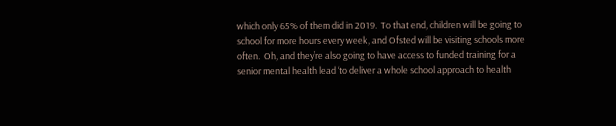which only 65% of them did in 2019.  To that end, children will be going to school for more hours every week, and Ofsted will be visiting schools more often.  Oh, and they’re also going to have access to funded training for a senior mental health lead ‘to deliver a whole school approach to health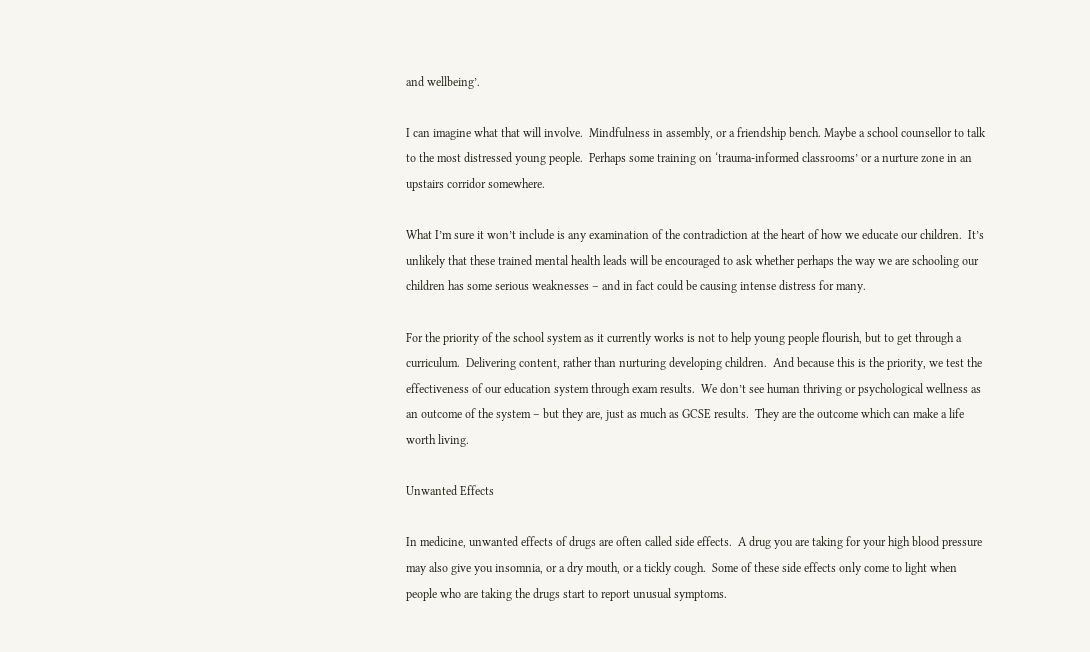and wellbeing’.

I can imagine what that will involve.  Mindfulness in assembly, or a friendship bench. Maybe a school counsellor to talk to the most distressed young people.  Perhaps some training on ‘trauma-informed classrooms’ or a nurture zone in an upstairs corridor somewhere.

What I’m sure it won’t include is any examination of the contradiction at the heart of how we educate our children.  It’s unlikely that these trained mental health leads will be encouraged to ask whether perhaps the way we are schooling our children has some serious weaknesses – and in fact could be causing intense distress for many.

For the priority of the school system as it currently works is not to help young people flourish, but to get through a curriculum.  Delivering content, rather than nurturing developing children.  And because this is the priority, we test the effectiveness of our education system through exam results.  We don’t see human thriving or psychological wellness as an outcome of the system – but they are, just as much as GCSE results.  They are the outcome which can make a life worth living.

Unwanted Effects

In medicine, unwanted effects of drugs are often called side effects.  A drug you are taking for your high blood pressure may also give you insomnia, or a dry mouth, or a tickly cough.  Some of these side effects only come to light when people who are taking the drugs start to report unusual symptoms.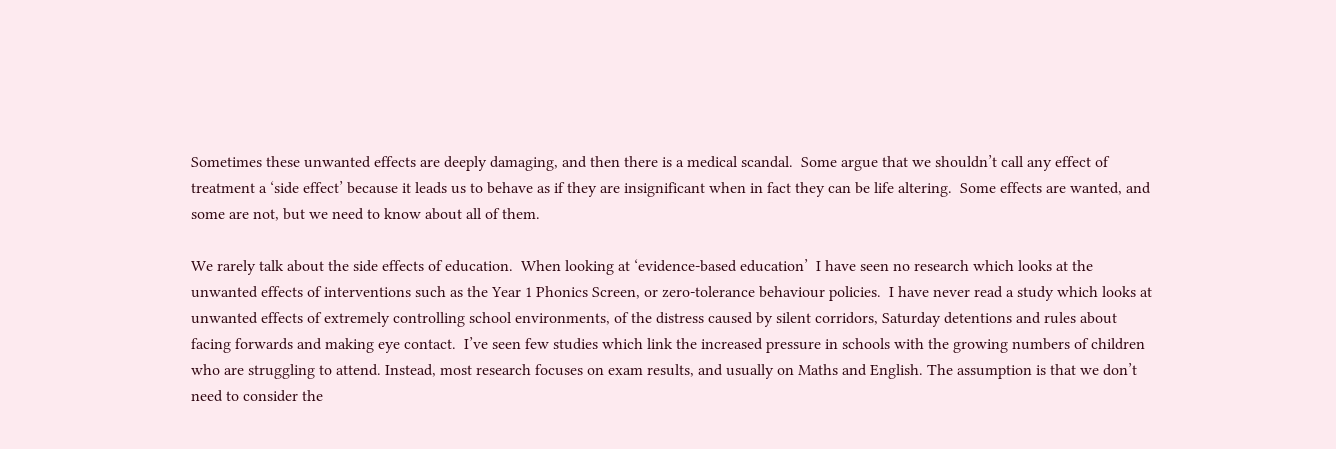Sometimes these unwanted effects are deeply damaging, and then there is a medical scandal.  Some argue that we shouldn’t call any effect of treatment a ‘side effect’ because it leads us to behave as if they are insignificant when in fact they can be life altering.  Some effects are wanted, and some are not, but we need to know about all of them.

We rarely talk about the side effects of education.  When looking at ‘evidence-based education’  I have seen no research which looks at the unwanted effects of interventions such as the Year 1 Phonics Screen, or zero-tolerance behaviour policies.  I have never read a study which looks at unwanted effects of extremely controlling school environments, of the distress caused by silent corridors, Saturday detentions and rules about facing forwards and making eye contact.  I’ve seen few studies which link the increased pressure in schools with the growing numbers of children who are struggling to attend. Instead, most research focuses on exam results, and usually on Maths and English. The assumption is that we don’t need to consider the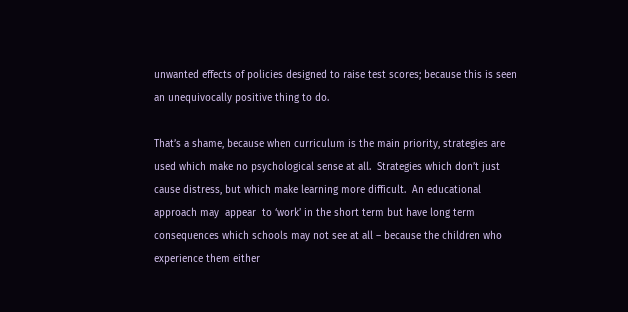unwanted effects of policies designed to raise test scores; because this is seen an unequivocally positive thing to do.

That’s a shame, because when curriculum is the main priority, strategies are used which make no psychological sense at all.  Strategies which don’t just cause distress, but which make learning more difficult.  An educational approach may  appear  to ‘work’ in the short term but have long term consequences which schools may not see at all – because the children who experience them either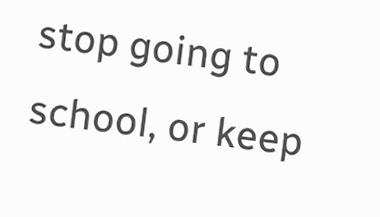stop going to school, or keep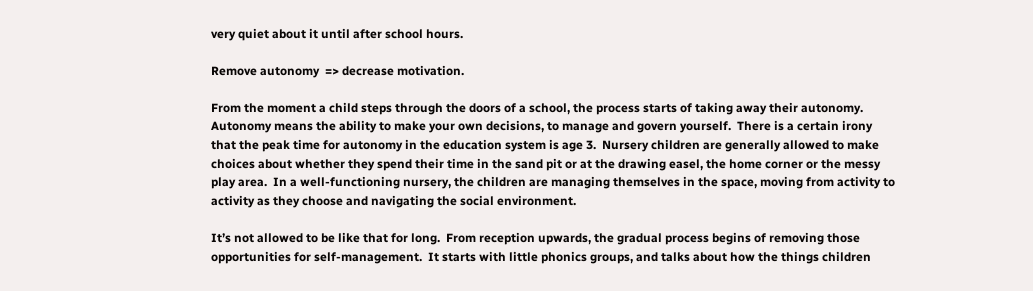very quiet about it until after school hours.

Remove autonomy  => decrease motivation.

From the moment a child steps through the doors of a school, the process starts of taking away their autonomy.  Autonomy means the ability to make your own decisions, to manage and govern yourself.  There is a certain irony that the peak time for autonomy in the education system is age 3.  Nursery children are generally allowed to make choices about whether they spend their time in the sand pit or at the drawing easel, the home corner or the messy play area.  In a well-functioning nursery, the children are managing themselves in the space, moving from activity to activity as they choose and navigating the social environment.

It’s not allowed to be like that for long.  From reception upwards, the gradual process begins of removing those opportunities for self-management.  It starts with little phonics groups, and talks about how the things children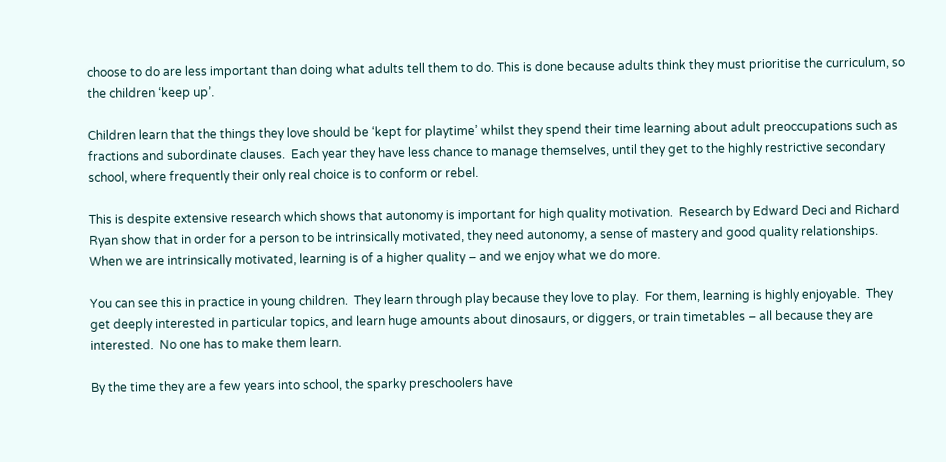choose to do are less important than doing what adults tell them to do. This is done because adults think they must prioritise the curriculum, so the children ‘keep up’.

Children learn that the things they love should be ‘kept for playtime’ whilst they spend their time learning about adult preoccupations such as fractions and subordinate clauses.  Each year they have less chance to manage themselves, until they get to the highly restrictive secondary school, where frequently their only real choice is to conform or rebel.

This is despite extensive research which shows that autonomy is important for high quality motivation.  Research by Edward Deci and Richard Ryan show that in order for a person to be intrinsically motivated, they need autonomy, a sense of mastery and good quality relationships.  When we are intrinsically motivated, learning is of a higher quality – and we enjoy what we do more.

You can see this in practice in young children.  They learn through play because they love to play.  For them, learning is highly enjoyable.  They get deeply interested in particular topics, and learn huge amounts about dinosaurs, or diggers, or train timetables – all because they are interested.  No one has to make them learn.

By the time they are a few years into school, the sparky preschoolers have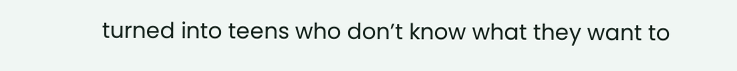turned into teens who don’t know what they want to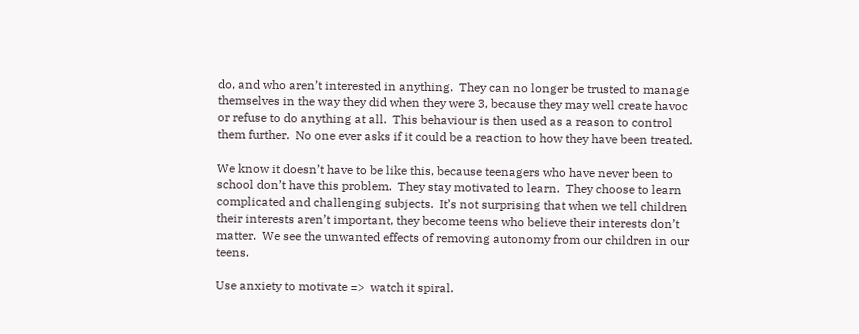do, and who aren’t interested in anything.  They can no longer be trusted to manage themselves in the way they did when they were 3, because they may well create havoc or refuse to do anything at all.  This behaviour is then used as a reason to control them further.  No one ever asks if it could be a reaction to how they have been treated.

We know it doesn’t have to be like this, because teenagers who have never been to school don’t have this problem.  They stay motivated to learn.  They choose to learn complicated and challenging subjects.  It’s not surprising that when we tell children their interests aren’t important, they become teens who believe their interests don’t matter.  We see the unwanted effects of removing autonomy from our children in our teens.

Use anxiety to motivate =>  watch it spiral.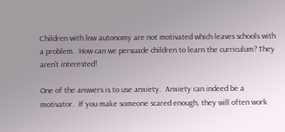Children with low autonomy are not motivated which leaves schools with a problem.  How can we persuade children to learn the curriculum? They aren’t interested!

One of the answers is to use anxiety.  Anxiety can indeed be a motivator.  If you make someone scared enough, they will often work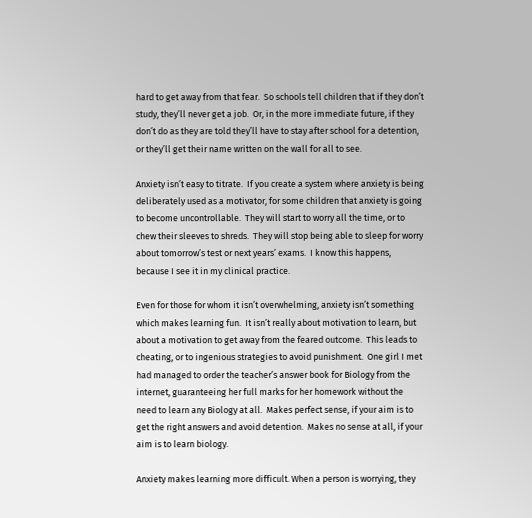hard to get away from that fear.  So schools tell children that if they don’t study, they’ll never get a job.  Or, in the more immediate future, if they don’t do as they are told they’ll have to stay after school for a detention, or they’ll get their name written on the wall for all to see.

Anxiety isn’t easy to titrate.  If you create a system where anxiety is being deliberately used as a motivator, for some children that anxiety is going to become uncontrollable.  They will start to worry all the time, or to chew their sleeves to shreds.  They will stop being able to sleep for worry about tomorrow’s test or next years’ exams.  I know this happens, because I see it in my clinical practice.

Even for those for whom it isn’t overwhelming, anxiety isn’t something which makes learning fun.  It isn’t really about motivation to learn, but about a motivation to get away from the feared outcome.  This leads to cheating, or to ingenious strategies to avoid punishment.  One girl I met had managed to order the teacher’s answer book for Biology from the internet, guaranteeing her full marks for her homework without the need to learn any Biology at all.  Makes perfect sense, if your aim is to get the right answers and avoid detention.  Makes no sense at all, if your aim is to learn biology.

Anxiety makes learning more difficult. When a person is worrying, they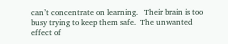can’t concentrate on learning.   Their brain is too busy trying to keep them safe.  The unwanted effect of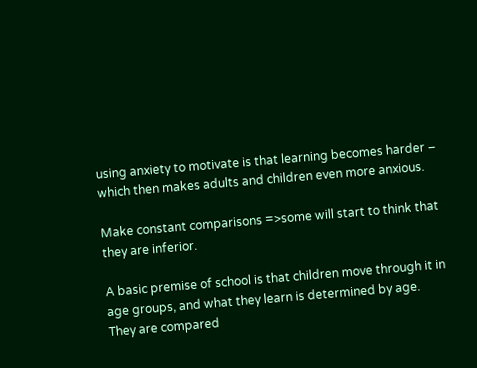using anxiety to motivate is that learning becomes harder – which then makes adults and children even more anxious.

Make constant comparisons =>some will start to think that they are inferior.

A basic premise of school is that children move through it in age groups, and what they learn is determined by age.  They are compared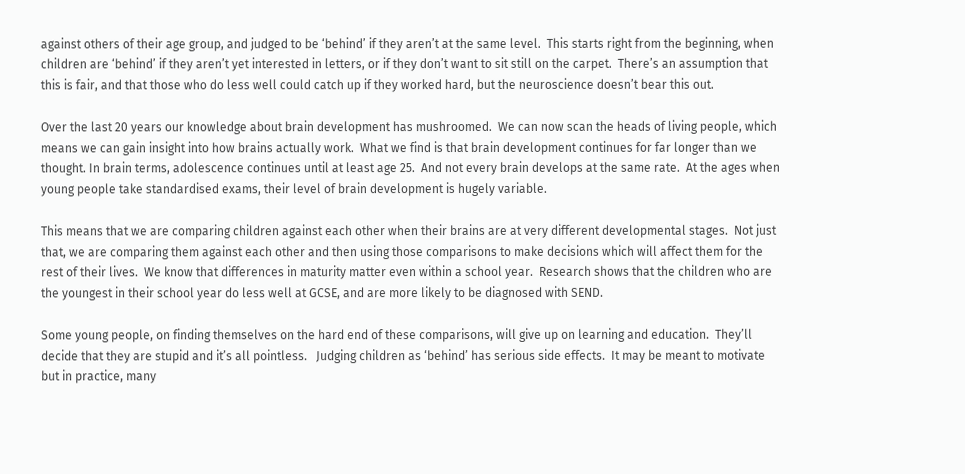against others of their age group, and judged to be ‘behind’ if they aren’t at the same level.  This starts right from the beginning, when children are ‘behind’ if they aren’t yet interested in letters, or if they don’t want to sit still on the carpet.  There’s an assumption that this is fair, and that those who do less well could catch up if they worked hard, but the neuroscience doesn’t bear this out.

Over the last 20 years our knowledge about brain development has mushroomed.  We can now scan the heads of living people, which means we can gain insight into how brains actually work.  What we find is that brain development continues for far longer than we thought. In brain terms, adolescence continues until at least age 25.  And not every brain develops at the same rate.  At the ages when young people take standardised exams, their level of brain development is hugely variable.

This means that we are comparing children against each other when their brains are at very different developmental stages.  Not just that, we are comparing them against each other and then using those comparisons to make decisions which will affect them for the rest of their lives.  We know that differences in maturity matter even within a school year.  Research shows that the children who are the youngest in their school year do less well at GCSE, and are more likely to be diagnosed with SEND.

Some young people, on finding themselves on the hard end of these comparisons, will give up on learning and education.  They’ll decide that they are stupid and it’s all pointless.   Judging children as ‘behind’ has serious side effects.  It may be meant to motivate but in practice, many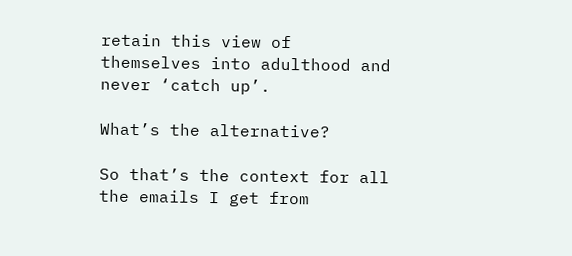retain this view of themselves into adulthood and never ‘catch up’.

What’s the alternative?

So that’s the context for all the emails I get from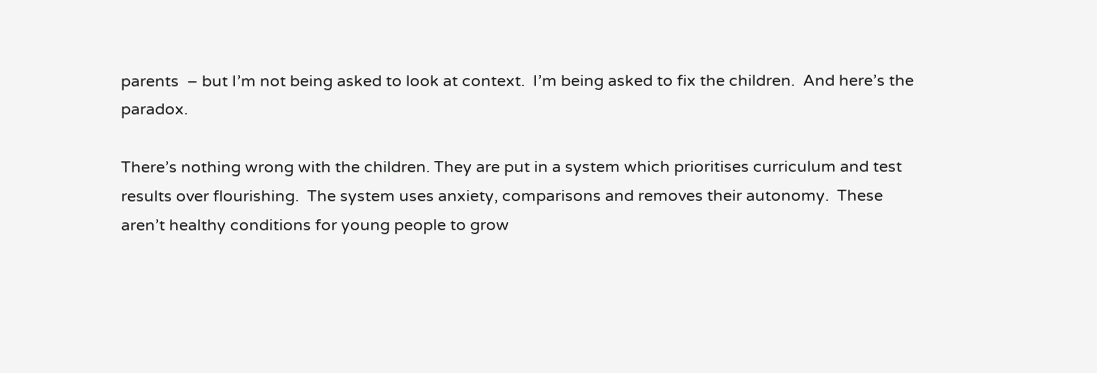parents  – but I’m not being asked to look at context.  I’m being asked to fix the children.  And here’s the paradox.

There’s nothing wrong with the children. They are put in a system which prioritises curriculum and test results over flourishing.  The system uses anxiety, comparisons and removes their autonomy.  These aren’t healthy conditions for young people to grow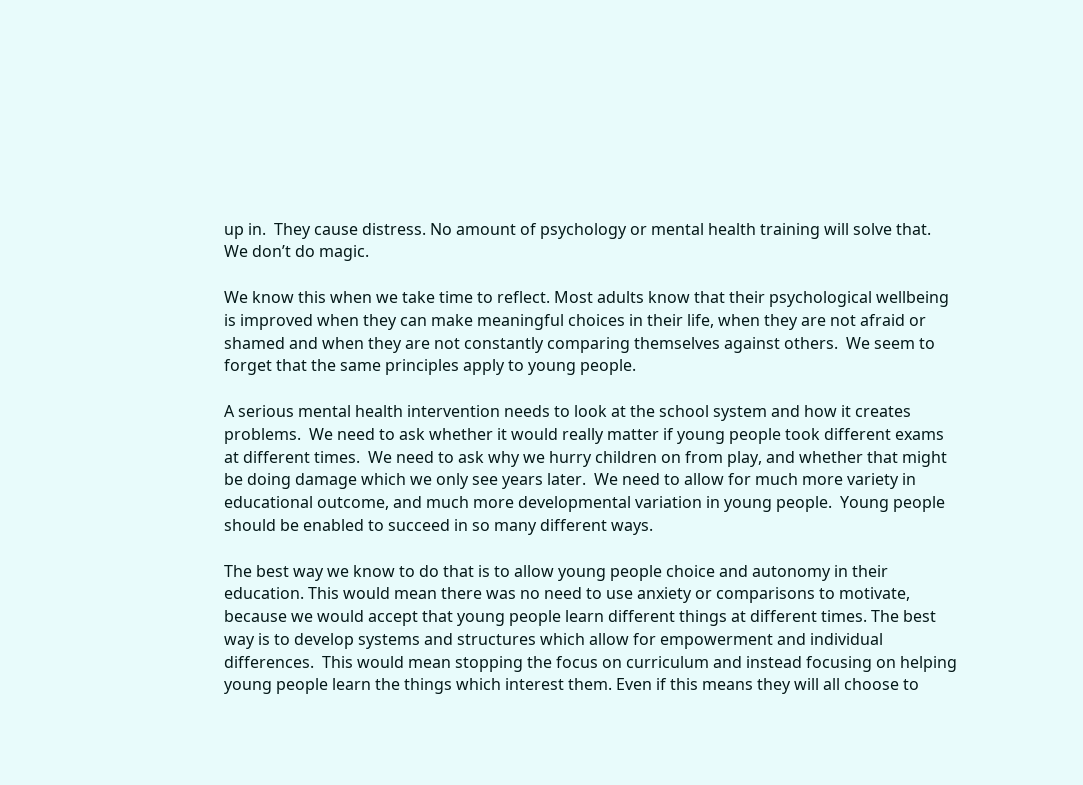up in.  They cause distress. No amount of psychology or mental health training will solve that.  We don’t do magic.

We know this when we take time to reflect. Most adults know that their psychological wellbeing is improved when they can make meaningful choices in their life, when they are not afraid or shamed and when they are not constantly comparing themselves against others.  We seem to forget that the same principles apply to young people.

A serious mental health intervention needs to look at the school system and how it creates problems.  We need to ask whether it would really matter if young people took different exams at different times.  We need to ask why we hurry children on from play, and whether that might be doing damage which we only see years later.  We need to allow for much more variety in educational outcome, and much more developmental variation in young people.  Young people should be enabled to succeed in so many different ways.

The best way we know to do that is to allow young people choice and autonomy in their education. This would mean there was no need to use anxiety or comparisons to motivate, because we would accept that young people learn different things at different times. The best way is to develop systems and structures which allow for empowerment and individual differences.  This would mean stopping the focus on curriculum and instead focusing on helping young people learn the things which interest them. Even if this means they will all choose to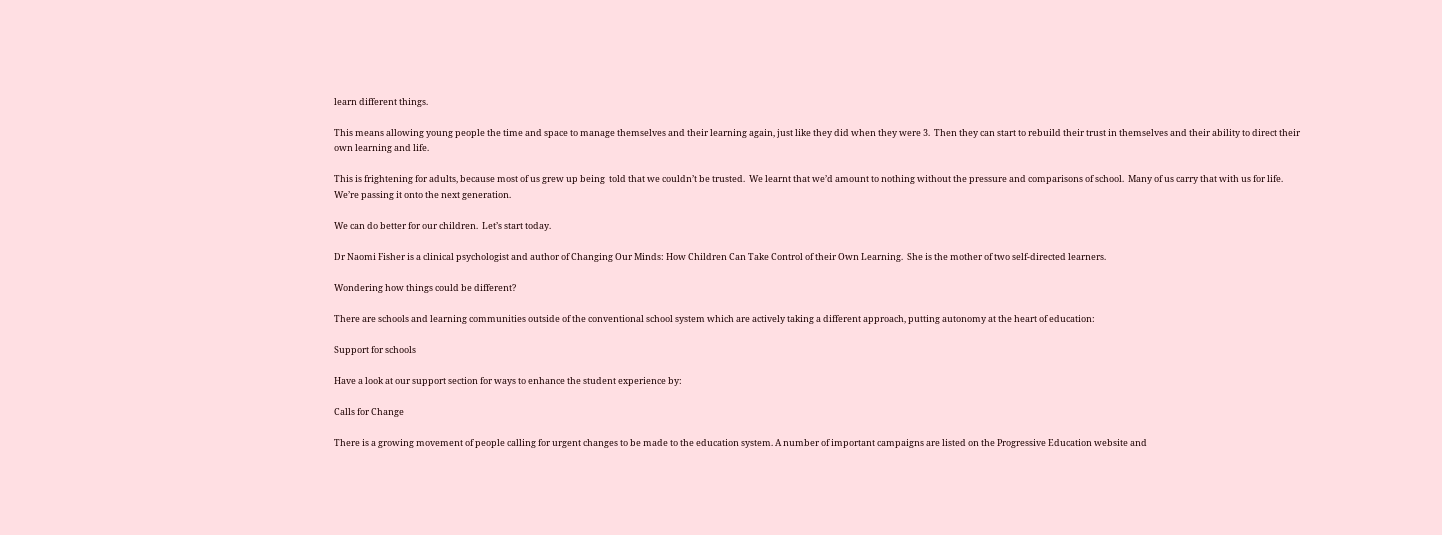learn different things.

This means allowing young people the time and space to manage themselves and their learning again, just like they did when they were 3.  Then they can start to rebuild their trust in themselves and their ability to direct their own learning and life.

This is frightening for adults, because most of us grew up being  told that we couldn’t be trusted.  We learnt that we’d amount to nothing without the pressure and comparisons of school.  Many of us carry that with us for life. We’re passing it onto the next generation.

We can do better for our children.  Let’s start today.

Dr Naomi Fisher is a clinical psychologist and author of Changing Our Minds: How Children Can Take Control of their Own Learning.  She is the mother of two self-directed learners.

Wondering how things could be different?

There are schools and learning communities outside of the conventional school system which are actively taking a different approach, putting autonomy at the heart of education:

Support for schools

Have a look at our support section for ways to enhance the student experience by:

Calls for Change

There is a growing movement of people calling for urgent changes to be made to the education system. A number of important campaigns are listed on the Progressive Education website and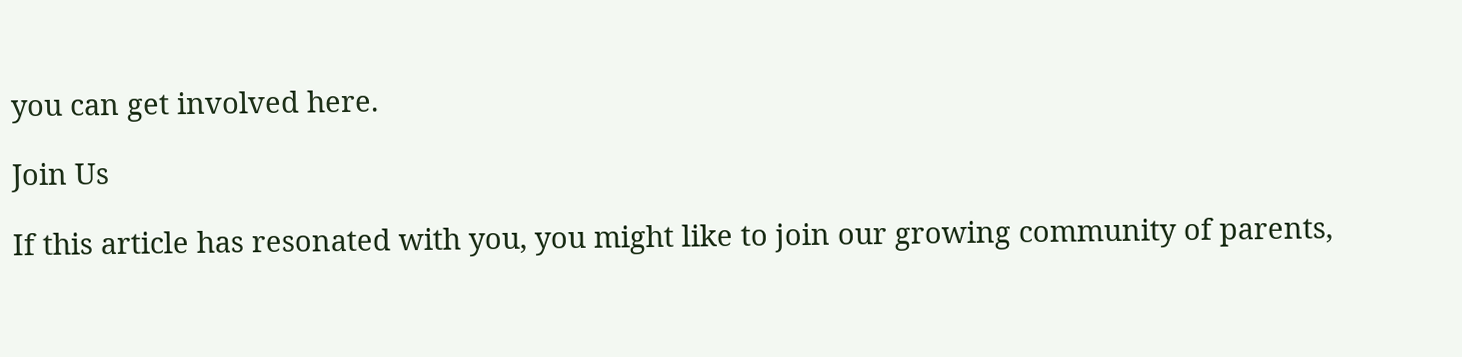you can get involved here.

Join Us

If this article has resonated with you, you might like to join our growing community of parents,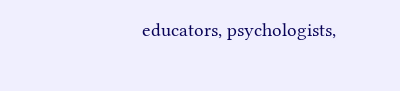educators, psychologists,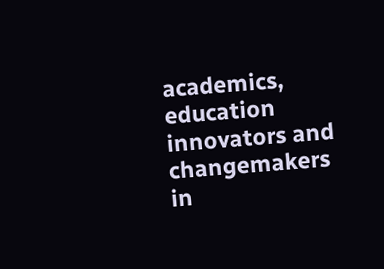academics, education innovators and changemakers in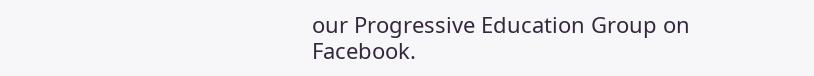our Progressive Education Group on Facebook.